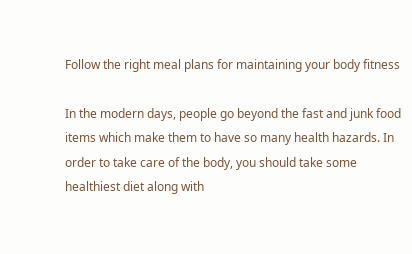Follow the right meal plans for maintaining your body fitness

In the modern days, people go beyond the fast and junk food items which make them to have so many health hazards. In order to take care of the body, you should take some healthiest diet along with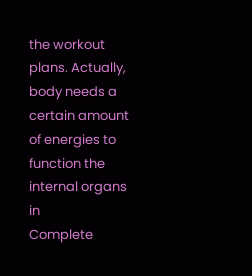the workout plans. Actually, body needs a certain amount of energies to function the internal organs in
Complete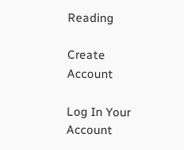Reading

Create Account

Log In Your Account